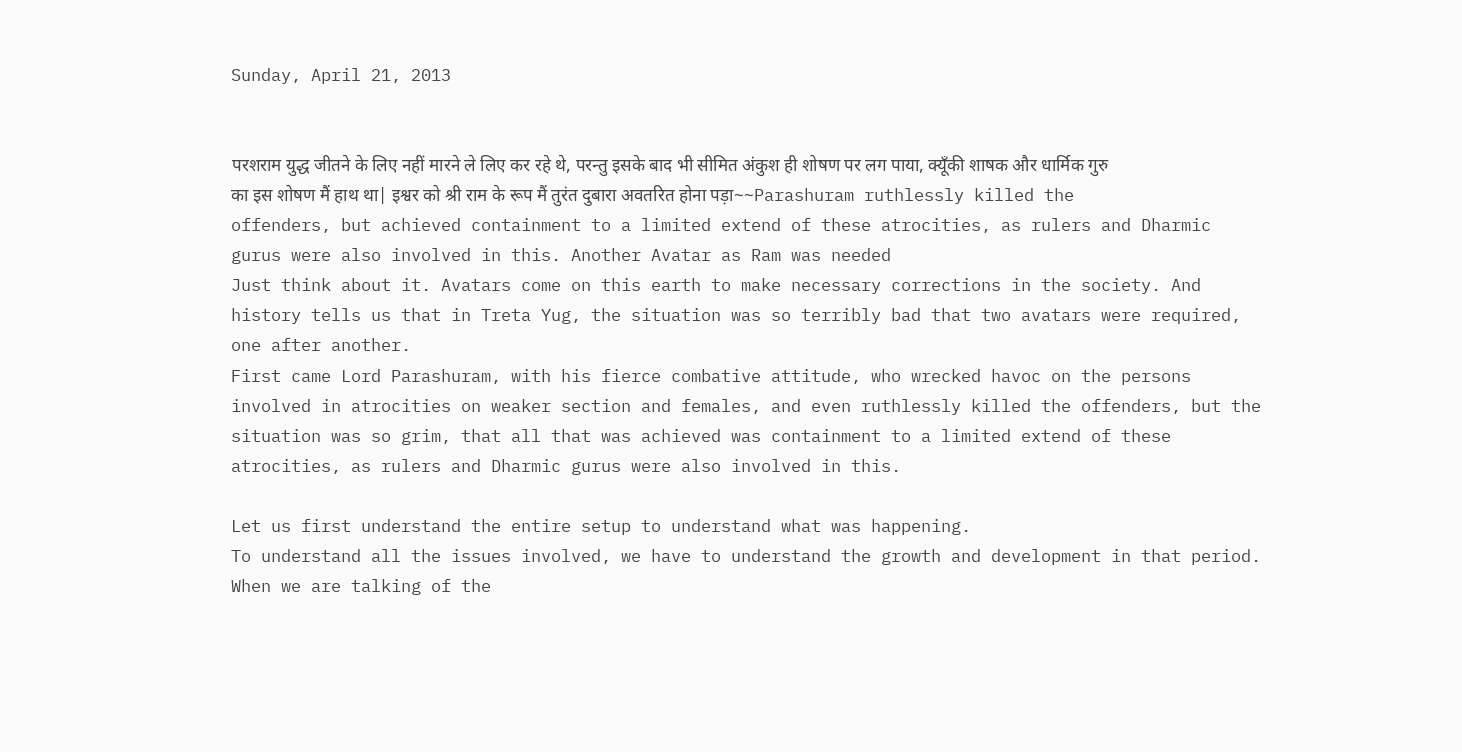Sunday, April 21, 2013


परशराम युद्ध जीतने के लिए नहीं मारने ले लिए कर रहे थे, परन्तु इसके बाद भी सीमित अंकुश ही शोषण पर लग पाया, क्यूँकी शाषक और धार्मिक गुरु का इस शोषण मैं हाथ था| इश्वर को श्री राम के रूप मैं तुरंत दुबारा अवतरित होना पड़ा~~Parashuram ruthlessly killed the offenders, but achieved containment to a limited extend of these atrocities, as rulers and Dharmic gurus were also involved in this. Another Avatar as Ram was needed
Just think about it. Avatars come on this earth to make necessary corrections in the society. And history tells us that in Treta Yug, the situation was so terribly bad that two avatars were required, one after another.
First came Lord Parashuram, with his fierce combative attitude, who wrecked havoc on the persons involved in atrocities on weaker section and females, and even ruthlessly killed the offenders, but the situation was so grim, that all that was achieved was containment to a limited extend of these atrocities, as rulers and Dharmic gurus were also involved in this.

Let us first understand the entire setup to understand what was happening.
To understand all the issues involved, we have to understand the growth and development in that period. When we are talking of the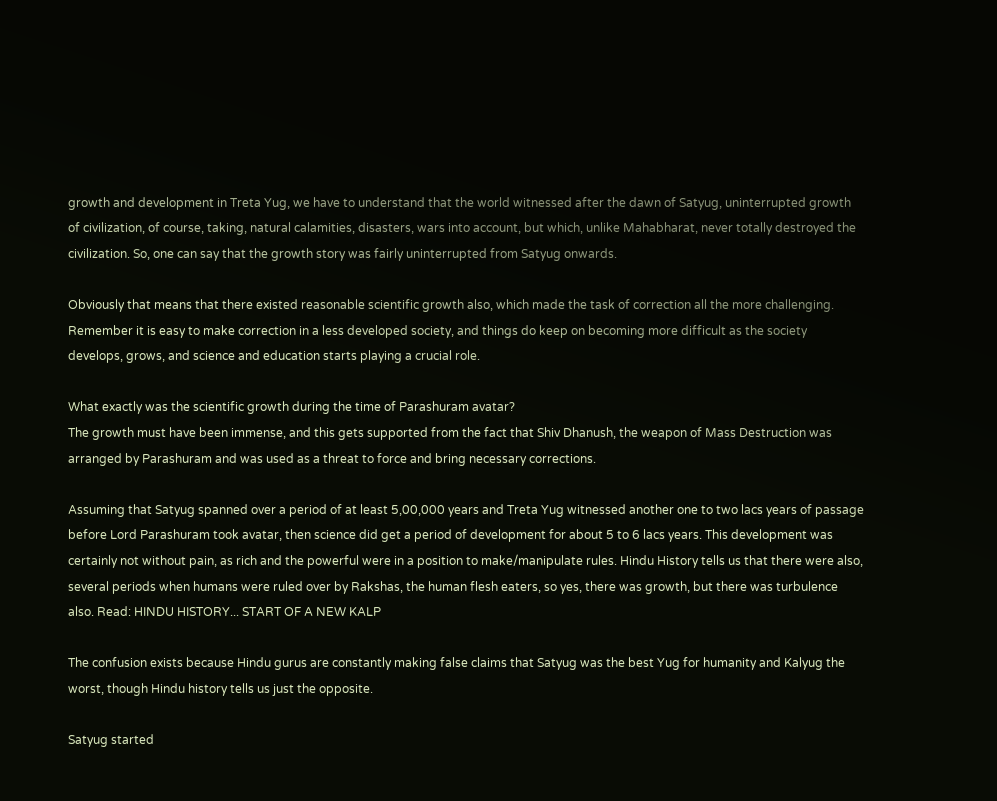growth and development in Treta Yug, we have to understand that the world witnessed after the dawn of Satyug, uninterrupted growth of civilization, of course, taking, natural calamities, disasters, wars into account, but which, unlike Mahabharat, never totally destroyed the civilization. So, one can say that the growth story was fairly uninterrupted from Satyug onwards.

Obviously that means that there existed reasonable scientific growth also, which made the task of correction all the more challenging. Remember it is easy to make correction in a less developed society, and things do keep on becoming more difficult as the society develops, grows, and science and education starts playing a crucial role.

What exactly was the scientific growth during the time of Parashuram avatar?
The growth must have been immense, and this gets supported from the fact that Shiv Dhanush, the weapon of Mass Destruction was arranged by Parashuram and was used as a threat to force and bring necessary corrections.

Assuming that Satyug spanned over a period of at least 5,00,000 years and Treta Yug witnessed another one to two lacs years of passage before Lord Parashuram took avatar, then science did get a period of development for about 5 to 6 lacs years. This development was certainly not without pain, as rich and the powerful were in a position to make/manipulate rules. Hindu History tells us that there were also, several periods when humans were ruled over by Rakshas, the human flesh eaters, so yes, there was growth, but there was turbulence also. Read: HINDU HISTORY... START OF A NEW KALP

The confusion exists because Hindu gurus are constantly making false claims that Satyug was the best Yug for humanity and Kalyug the worst, though Hindu history tells us just the opposite.

Satyug started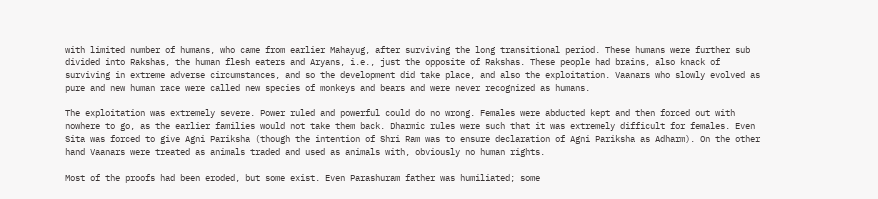with limited number of humans, who came from earlier Mahayug, after surviving the long transitional period. These humans were further sub divided into Rakshas, the human flesh eaters and Aryans, i.e., just the opposite of Rakshas. These people had brains, also knack of surviving in extreme adverse circumstances, and so the development did take place, and also the exploitation. Vaanars who slowly evolved as pure and new human race were called new species of monkeys and bears and were never recognized as humans.

The exploitation was extremely severe. Power ruled and powerful could do no wrong. Females were abducted kept and then forced out with nowhere to go, as the earlier families would not take them back. Dharmic rules were such that it was extremely difficult for females. Even Sita was forced to give Agni Pariksha (though the intention of Shri Ram was to ensure declaration of Agni Pariksha as Adharm). On the other hand Vaanars were treated as animals traded and used as animals with, obviously no human rights.

Most of the proofs had been eroded, but some exist. Even Parashuram father was humiliated; some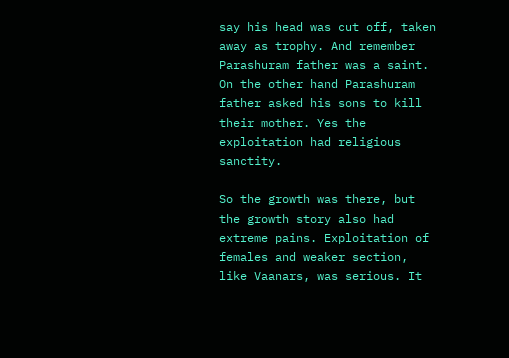say his head was cut off, taken away as trophy. And remember Parashuram father was a saint. On the other hand Parashuram father asked his sons to kill their mother. Yes the exploitation had religious sanctity.

So the growth was there, but the growth story also had extreme pains. Exploitation of females and weaker section, like Vaanars, was serious. It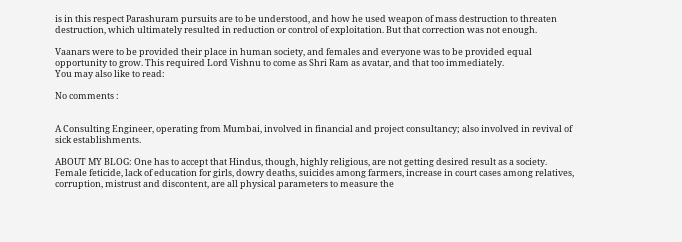is in this respect Parashuram pursuits are to be understood, and how he used weapon of mass destruction to threaten destruction, which ultimately resulted in reduction or control of exploitation. But that correction was not enough.

Vaanars were to be provided their place in human society, and females and everyone was to be provided equal opportunity to grow. This required Lord Vishnu to come as Shri Ram as avatar, and that too immediately.
You may also like to read:

No comments :


A Consulting Engineer, operating from Mumbai, involved in financial and project consultancy; also involved in revival of sick establishments.

ABOUT MY BLOG: One has to accept that Hindus, though, highly religious, are not getting desired result as a society. Female feticide, lack of education for girls, dowry deaths, suicides among farmers, increase in court cases among relatives, corruption, mistrust and discontent, are all physical parameters to measure the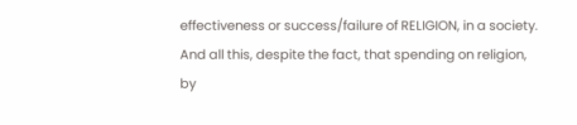effectiveness or success/failure of RELIGION, in a society. And all this, despite the fact, that spending on religion, by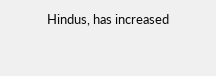Hindus, has increased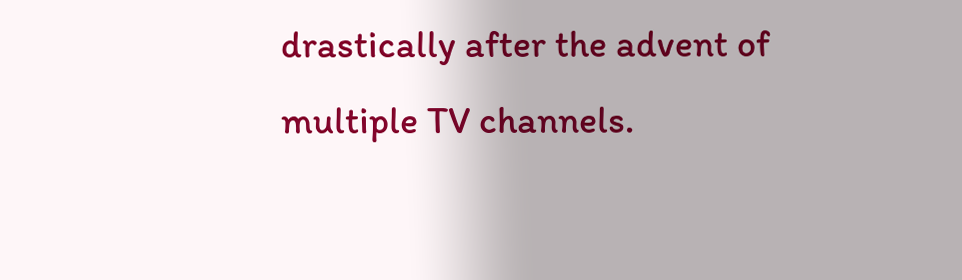drastically after the advent of multiple TV channels.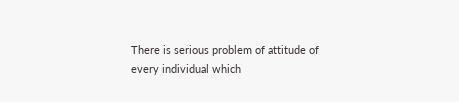There is serious problem of attitude of every individual which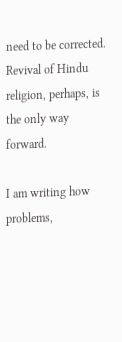need to be corrected. Revival of Hindu religion, perhaps, is the only way forward.

I am writing how problems,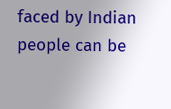faced by Indian people can be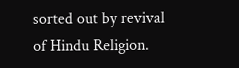sorted out by revival of Hindu Religion.